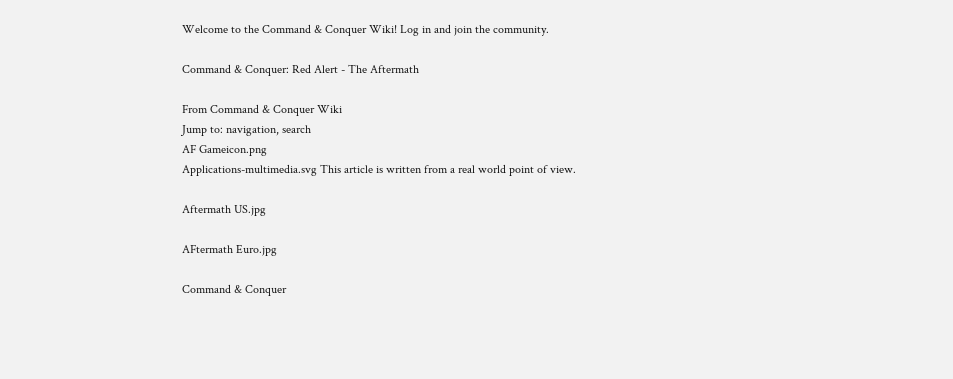Welcome to the Command & Conquer Wiki! Log in and join the community.

Command & Conquer: Red Alert - The Aftermath

From Command & Conquer Wiki
Jump to: navigation, search
AF Gameicon.png
Applications-multimedia.svg This article is written from a real world point of view.

Aftermath US.jpg

AFtermath Euro.jpg

Command & Conquer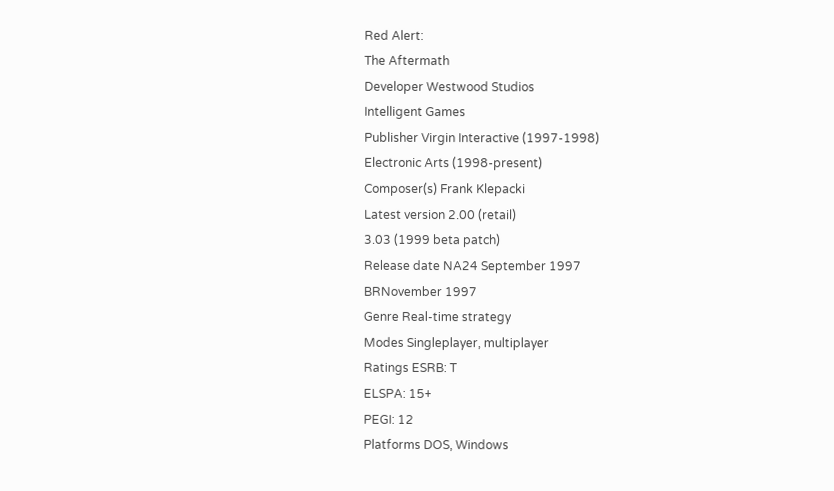Red Alert:
The Aftermath
Developer Westwood Studios
Intelligent Games
Publisher Virgin Interactive (1997-1998)
Electronic Arts (1998-present)
Composer(s) Frank Klepacki
Latest version 2.00 (retail)
3.03 (1999 beta patch)
Release date NA24 September 1997
BRNovember 1997
Genre Real-time strategy
Modes Singleplayer, multiplayer
Ratings ESRB: T
ELSPA: 15+
PEGI: 12
Platforms DOS, Windows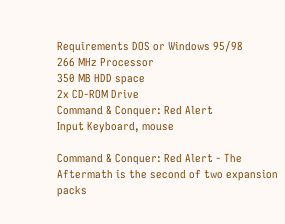Requirements DOS or Windows 95/98
266 MHz Processor
350 MB HDD space
2x CD-ROM Drive
Command & Conquer: Red Alert
Input Keyboard, mouse

Command & Conquer: Red Alert - The Aftermath is the second of two expansion packs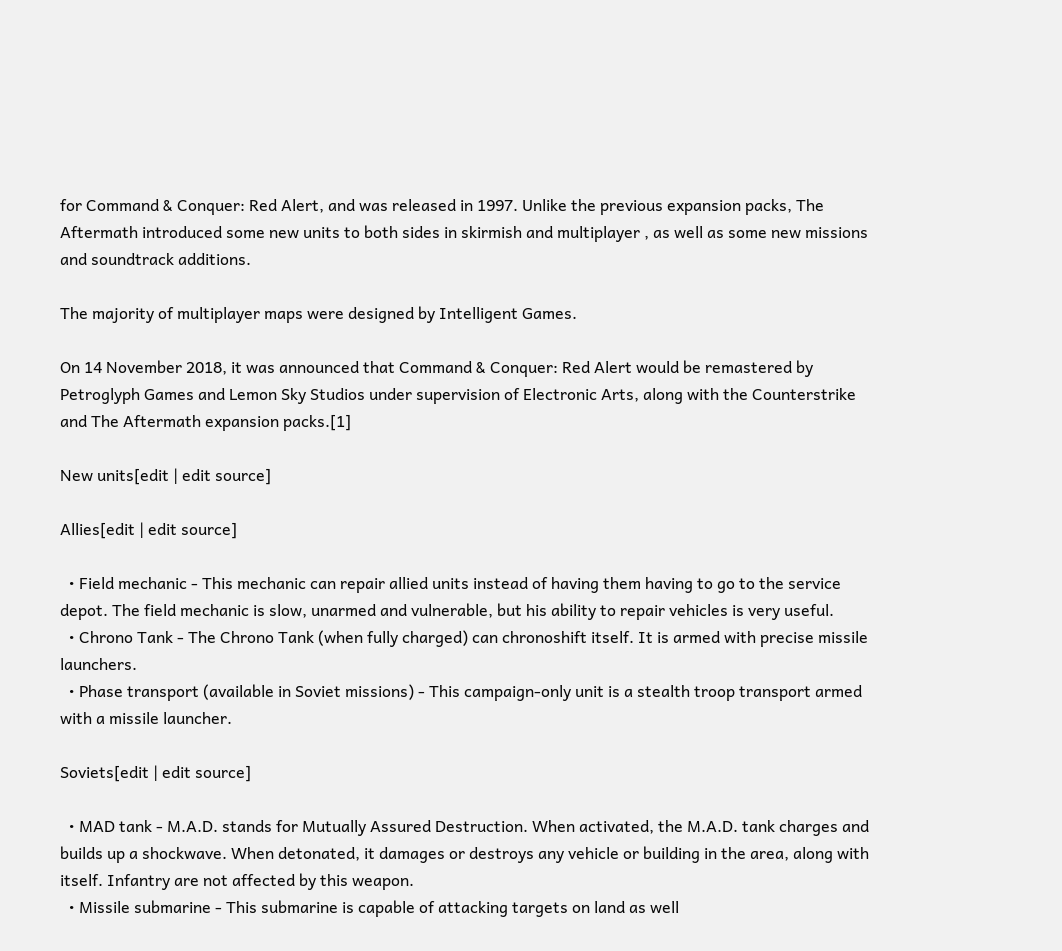for Command & Conquer: Red Alert, and was released in 1997. Unlike the previous expansion packs, The Aftermath introduced some new units to both sides in skirmish and multiplayer , as well as some new missions and soundtrack additions.

The majority of multiplayer maps were designed by Intelligent Games.

On 14 November 2018, it was announced that Command & Conquer: Red Alert would be remastered by Petroglyph Games and Lemon Sky Studios under supervision of Electronic Arts, along with the Counterstrike and The Aftermath expansion packs.[1]

New units[edit | edit source]

Allies[edit | edit source]

  • Field mechanic - This mechanic can repair allied units instead of having them having to go to the service depot. The field mechanic is slow, unarmed and vulnerable, but his ability to repair vehicles is very useful.
  • Chrono Tank - The Chrono Tank (when fully charged) can chronoshift itself. It is armed with precise missile launchers.
  • Phase transport (available in Soviet missions) - This campaign-only unit is a stealth troop transport armed with a missile launcher.

Soviets[edit | edit source]

  • MAD tank - M.A.D. stands for Mutually Assured Destruction. When activated, the M.A.D. tank charges and builds up a shockwave. When detonated, it damages or destroys any vehicle or building in the area, along with itself. Infantry are not affected by this weapon.
  • Missile submarine - This submarine is capable of attacking targets on land as well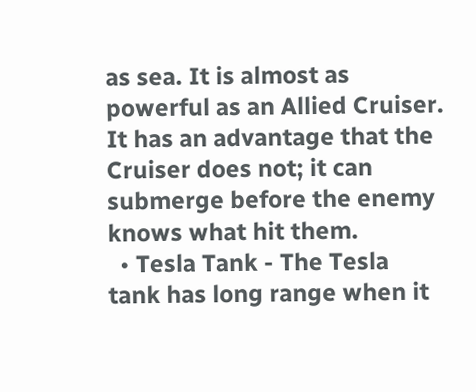as sea. It is almost as powerful as an Allied Cruiser. It has an advantage that the Cruiser does not; it can submerge before the enemy knows what hit them.
  • Tesla Tank - The Tesla tank has long range when it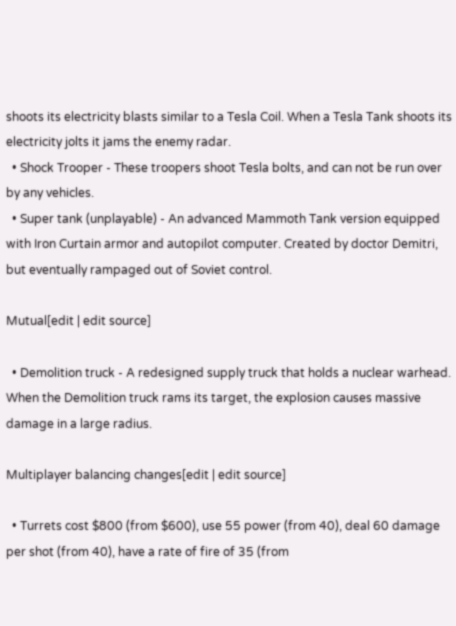shoots its electricity blasts similar to a Tesla Coil. When a Tesla Tank shoots its electricity jolts it jams the enemy radar.
  • Shock Trooper - These troopers shoot Tesla bolts, and can not be run over by any vehicles.
  • Super tank (unplayable) - An advanced Mammoth Tank version equipped with Iron Curtain armor and autopilot computer. Created by doctor Demitri, but eventually rampaged out of Soviet control.

Mutual[edit | edit source]

  • Demolition truck - A redesigned supply truck that holds a nuclear warhead. When the Demolition truck rams its target, the explosion causes massive damage in a large radius.

Multiplayer balancing changes[edit | edit source]

  • Turrets cost $800 (from $600), use 55 power (from 40), deal 60 damage per shot (from 40), have a rate of fire of 35 (from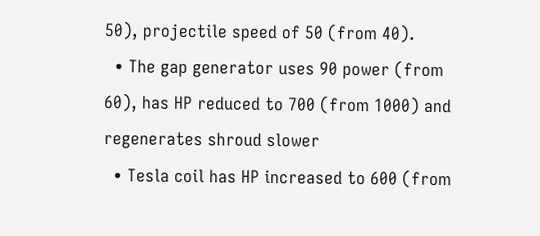50), projectile speed of 50 (from 40).
  • The gap generator uses 90 power (from 60), has HP reduced to 700 (from 1000) and regenerates shroud slower
  • Tesla coil has HP increased to 600 (from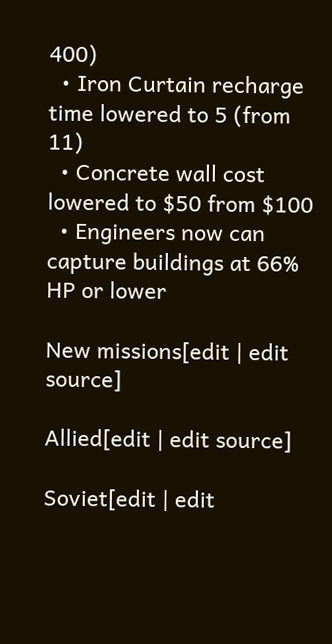400)
  • Iron Curtain recharge time lowered to 5 (from 11)
  • Concrete wall cost lowered to $50 from $100
  • Engineers now can capture buildings at 66% HP or lower

New missions[edit | edit source]

Allied[edit | edit source]

Soviet[edit | edit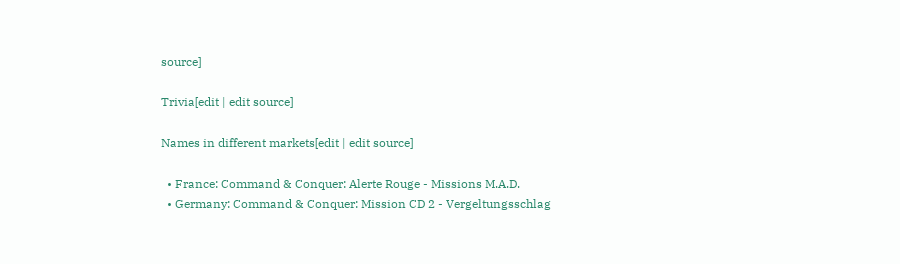source]

Trivia[edit | edit source]

Names in different markets[edit | edit source]

  • France: Command & Conquer: Alerte Rouge - Missions M.A.D.
  • Germany: Command & Conquer: Mission CD 2 - Vergeltungsschlag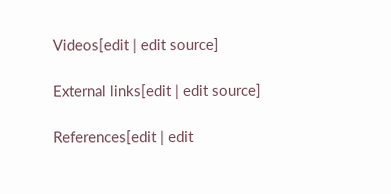Videos[edit | edit source]

External links[edit | edit source]

References[edit | edit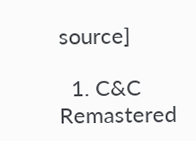source]

  1. C&C Remastered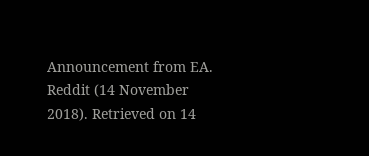Announcement from EA. Reddit (14 November 2018). Retrieved on 14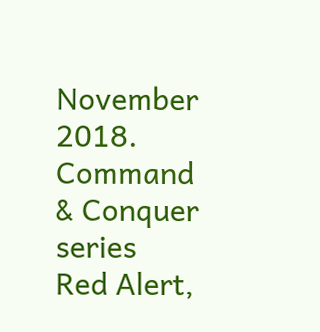November 2018.
Command & Conquer series
Red Alert,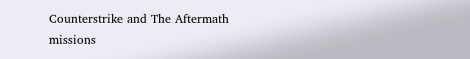Counterstrike and The Aftermath missions